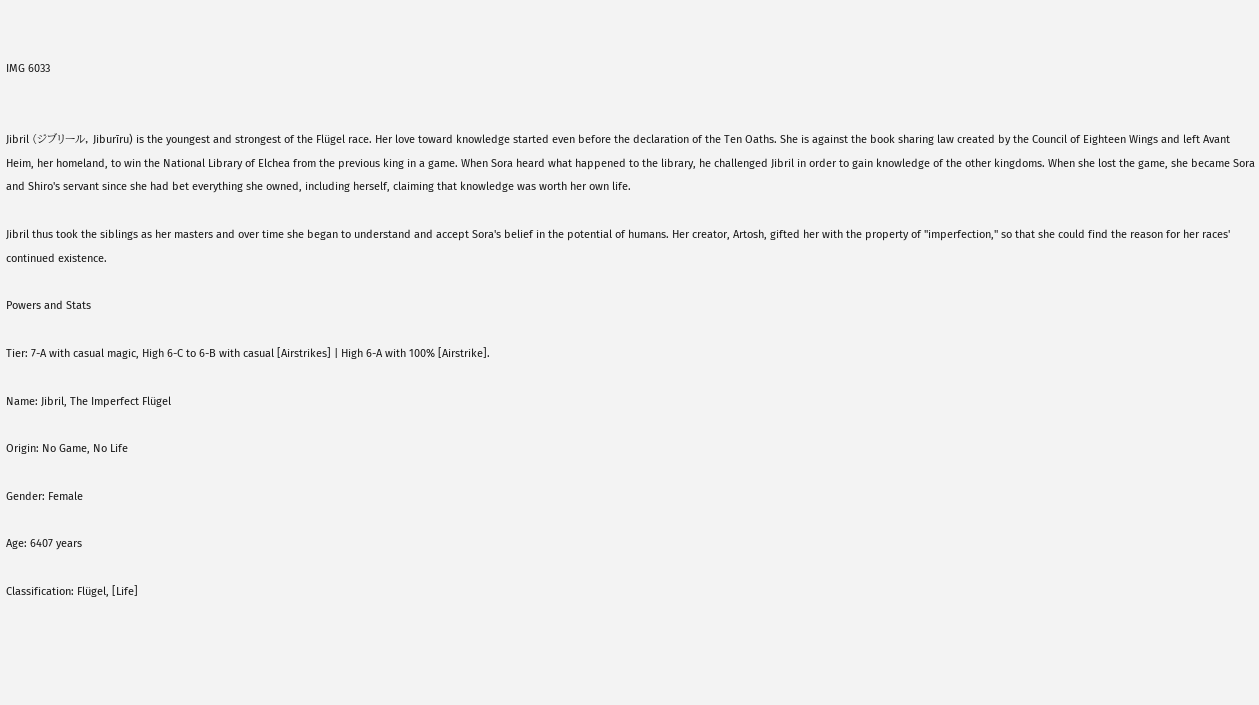IMG 6033


Jibril (ジブリール, Jiburīru) is the youngest and strongest of the Flügel race. Her love toward knowledge started even before the declaration of the Ten Oaths. She is against the book sharing law created by the Council of Eighteen Wings and left Avant Heim, her homeland, to win the National Library of Elchea from the previous king in a game. When Sora heard what happened to the library, he challenged Jibril in order to gain knowledge of the other kingdoms. When she lost the game, she became Sora and Shiro's servant since she had bet everything she owned, including herself, claiming that knowledge was worth her own life.

Jibril thus took the siblings as her masters and over time she began to understand and accept Sora's belief in the potential of humans. Her creator, Artosh, gifted her with the property of "imperfection," so that she could find the reason for her races' continued existence.

Powers and Stats

Tier: 7-A with casual magic, High 6-C to 6-B with casual [Airstrikes] | High 6-A with 100% [Airstrike].

Name: Jibril, The Imperfect Flügel

Origin: No Game, No Life

Gender: Female

Age: 6407 years

Classification: Flügel, [Life]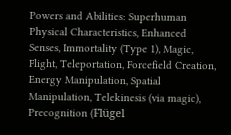Powers and Abilities: Superhuman Physical Characteristics, Enhanced Senses, Immortality (Type 1), Magic, Flight, Teleportation, Forcefield Creation, Energy Manipulation, Spatial Manipulation, Telekinesis (via magic), Precognition (Flügel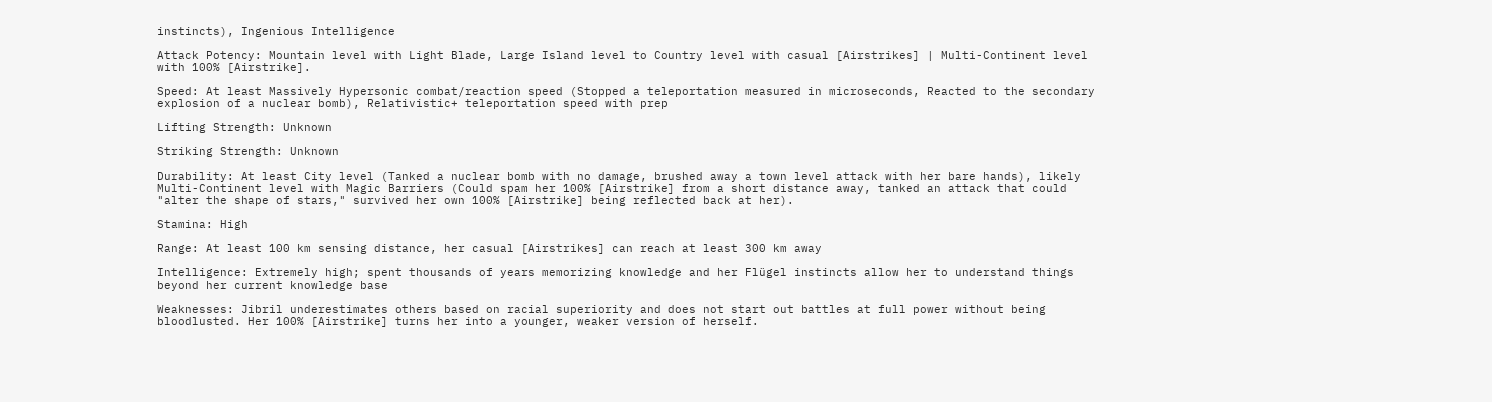instincts), Ingenious Intelligence

Attack Potency: Mountain level with Light Blade, Large Island level to Country level with casual [Airstrikes] | Multi-Continent level with 100% [Airstrike].

Speed: At least Massively Hypersonic combat/reaction speed (Stopped a teleportation measured in microseconds, Reacted to the secondary explosion of a nuclear bomb), Relativistic+ teleportation speed with prep

Lifting Strength: Unknown

Striking Strength: Unknown

Durability: At least City level (Tanked a nuclear bomb with no damage, brushed away a town level attack with her bare hands), likely Multi-Continent level with Magic Barriers (Could spam her 100% [Airstrike] from a short distance away, tanked an attack that could "alter the shape of stars," survived her own 100% [Airstrike] being reflected back at her).

Stamina: High

Range: At least 100 km sensing distance, her casual [Airstrikes] can reach at least 300 km away

Intelligence: Extremely high; spent thousands of years memorizing knowledge and her Flügel instincts allow her to understand things beyond her current knowledge base

Weaknesses: Jibril underestimates others based on racial superiority and does not start out battles at full power without being bloodlusted. Her 100% [Airstrike] turns her into a younger, weaker version of herself.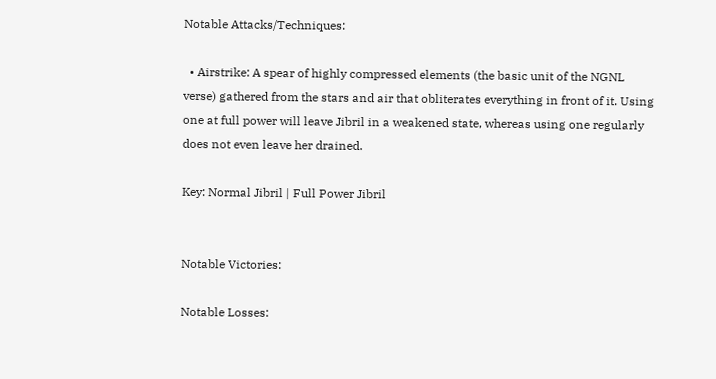Notable Attacks/Techniques:

  • Airstrike: A spear of highly compressed elements (the basic unit of the NGNL verse) gathered from the stars and air that obliterates everything in front of it. Using one at full power will leave Jibril in a weakened state, whereas using one regularly does not even leave her drained.

Key: Normal Jibril | Full Power Jibril


Notable Victories:

Notable Losses: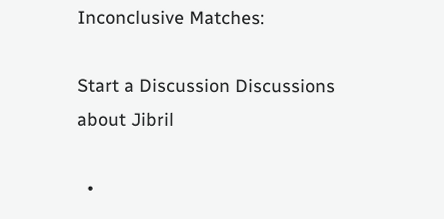Inconclusive Matches:

Start a Discussion Discussions about Jibril

  •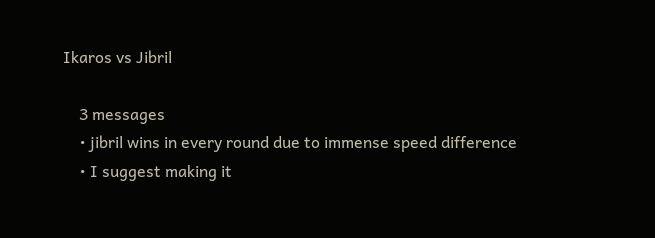Ikaros vs Jibril

    3 messages
    • jibril wins in every round due to immense speed difference
    • I suggest making it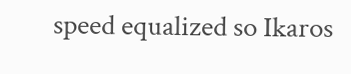speed equalized so Ikaros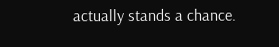actually stands a chance.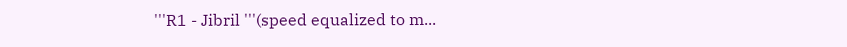'''R1 - Jibril '''(speed equalized to m...